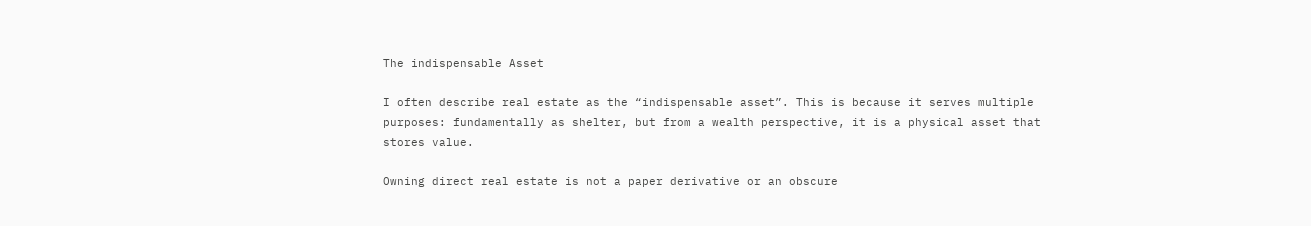The indispensable Asset

I often describe real estate as the “indispensable asset”. This is because it serves multiple purposes: fundamentally as shelter, but from a wealth perspective, it is a physical asset that stores value.

Owning direct real estate is not a paper derivative or an obscure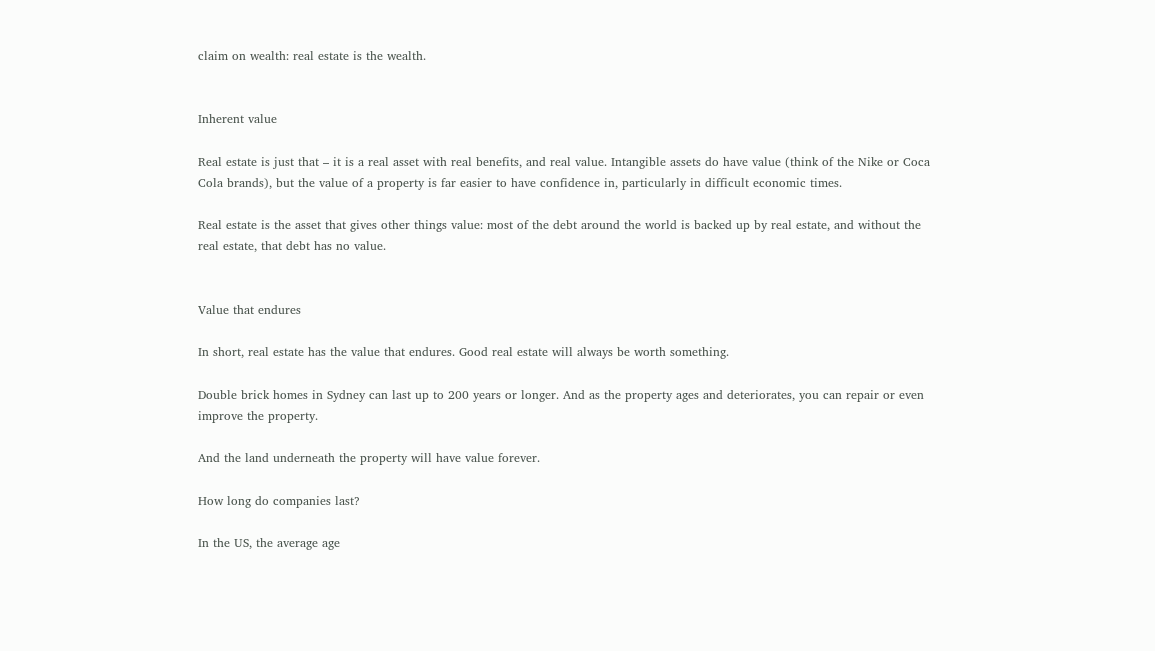claim on wealth: real estate is the wealth.


Inherent value

Real estate is just that – it is a real asset with real benefits, and real value. Intangible assets do have value (think of the Nike or Coca Cola brands), but the value of a property is far easier to have confidence in, particularly in difficult economic times.

Real estate is the asset that gives other things value: most of the debt around the world is backed up by real estate, and without the real estate, that debt has no value.


Value that endures

In short, real estate has the value that endures. Good real estate will always be worth something.

Double brick homes in Sydney can last up to 200 years or longer. And as the property ages and deteriorates, you can repair or even improve the property.

And the land underneath the property will have value forever.

How long do companies last?

In the US, the average age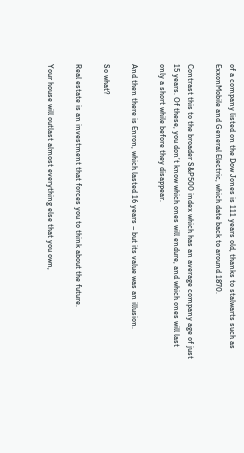of a company listed on the Dow Jones is 111 years old, thanks to stalwarts such as ExxonMobile and General Electric, which date back to around 1870.

Contrast this to the broader S&P500 index which has an average company age of just 15 years. Of these, you don’t know which ones will endure, and which ones will last only a short while before they disappear.

And then there is Enron, which lasted 16 years – but its value was an illusion.

So what?

Real estate is an investment that forces you to think about the future.

Your house will outlast almost everything else that you own,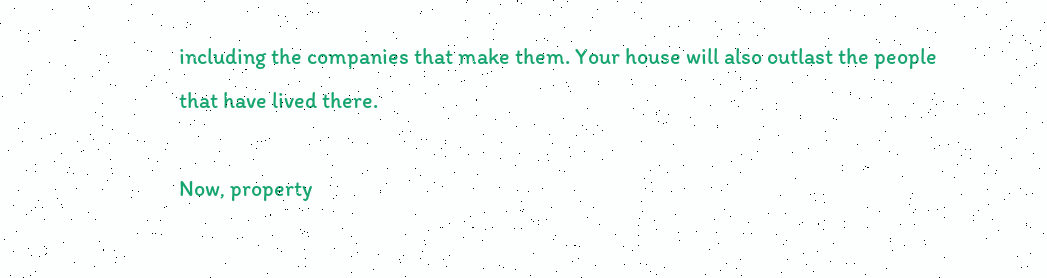including the companies that make them. Your house will also outlast the people that have lived there.

Now, property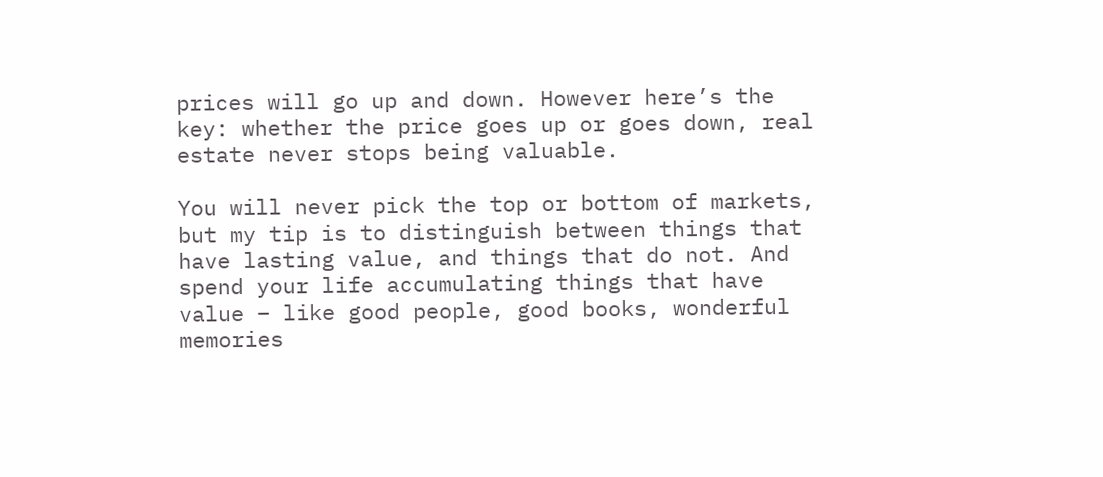prices will go up and down. However here’s the key: whether the price goes up or goes down, real estate never stops being valuable.

You will never pick the top or bottom of markets, but my tip is to distinguish between things that have lasting value, and things that do not. And spend your life accumulating things that have value – like good people, good books, wonderful memories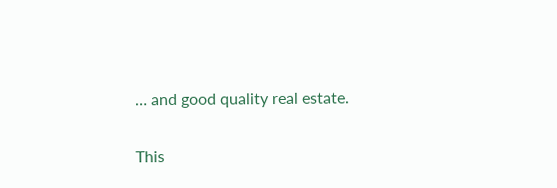… and good quality real estate.

This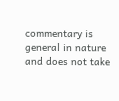commentary is general in nature and does not take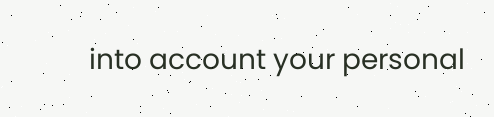into account your personal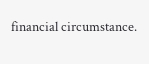financial circumstance.